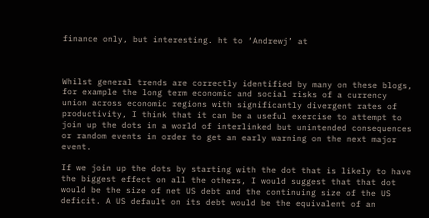finance only, but interesting. ht to ‘Andrewj’ at



Whilst general trends are correctly identified by many on these blogs, for example the long term economic and social risks of a currency union across economic regions with significantly divergent rates of productivity, I think that it can be a useful exercise to attempt to join up the dots in a world of interlinked but unintended consequences or random events in order to get an early warning on the next major event.

If we join up the dots by starting with the dot that is likely to have the biggest effect on all the others, I would suggest that that dot would be the size of net US debt and the continuing size of the US deficit. A US default on its debt would be the equivalent of an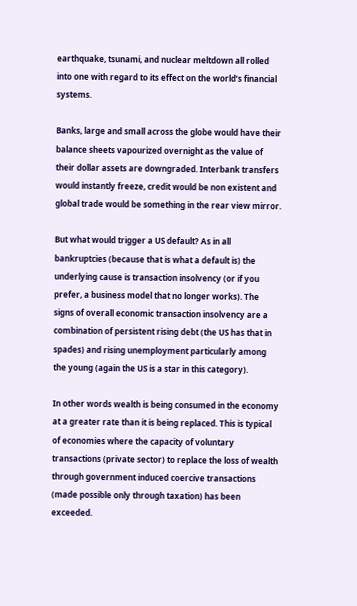earthquake, tsunami, and nuclear meltdown all rolled into one with regard to its effect on the world’s financial systems.

Banks, large and small across the globe would have their balance sheets vapourized overnight as the value of their dollar assets are downgraded. Interbank transfers would instantly freeze, credit would be non existent and global trade would be something in the rear view mirror.

But what would trigger a US default? As in all bankruptcies (because that is what a default is) the underlying cause is transaction insolvency (or if you prefer, a business model that no longer works). The signs of overall economic transaction insolvency are a combination of persistent rising debt (the US has that in spades) and rising unemployment particularly among the young (again the US is a star in this category).

In other words wealth is being consumed in the economy at a greater rate than it is being replaced. This is typical of economies where the capacity of voluntary transactions (private sector) to replace the loss of wealth through government induced coercive transactions (made possible only through taxation) has been exceeded.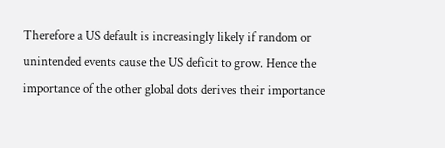Therefore a US default is increasingly likely if random or unintended events cause the US deficit to grow. Hence the importance of the other global dots derives their importance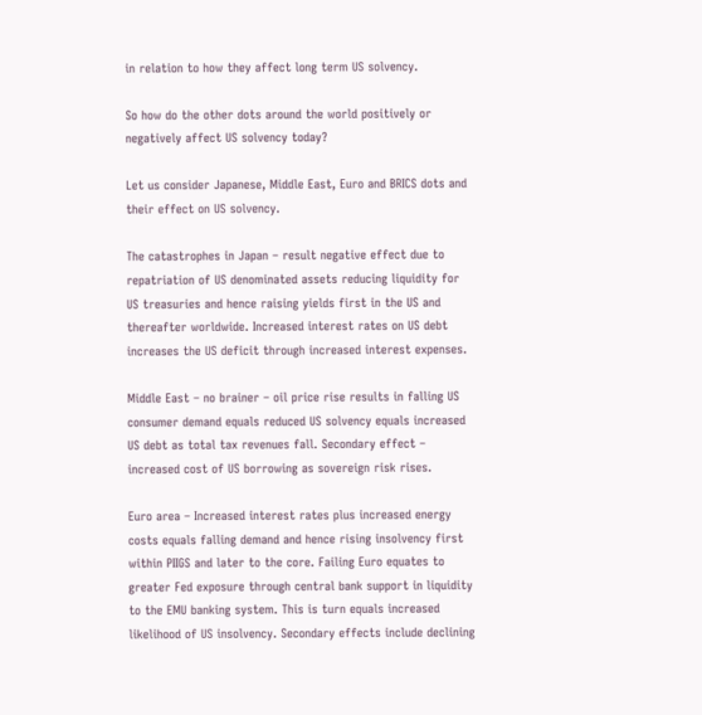in relation to how they affect long term US solvency.

So how do the other dots around the world positively or negatively affect US solvency today?

Let us consider Japanese, Middle East, Euro and BRICS dots and their effect on US solvency.

The catastrophes in Japan – result negative effect due to repatriation of US denominated assets reducing liquidity for US treasuries and hence raising yields first in the US and thereafter worldwide. Increased interest rates on US debt increases the US deficit through increased interest expenses.

Middle East – no brainer – oil price rise results in falling US consumer demand equals reduced US solvency equals increased US debt as total tax revenues fall. Secondary effect – increased cost of US borrowing as sovereign risk rises.

Euro area – Increased interest rates plus increased energy costs equals falling demand and hence rising insolvency first within PIIGS and later to the core. Failing Euro equates to greater Fed exposure through central bank support in liquidity to the EMU banking system. This is turn equals increased likelihood of US insolvency. Secondary effects include declining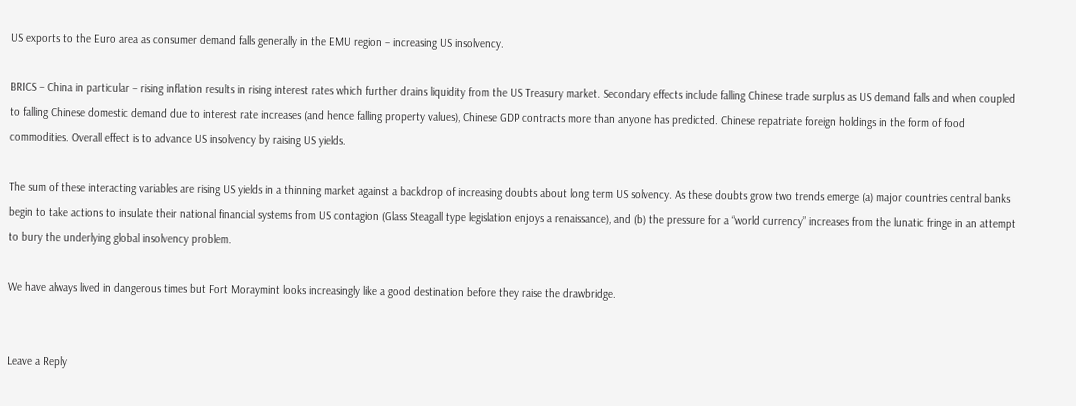US exports to the Euro area as consumer demand falls generally in the EMU region – increasing US insolvency.

BRICS – China in particular – rising inflation results in rising interest rates which further drains liquidity from the US Treasury market. Secondary effects include falling Chinese trade surplus as US demand falls and when coupled to falling Chinese domestic demand due to interest rate increases (and hence falling property values), Chinese GDP contracts more than anyone has predicted. Chinese repatriate foreign holdings in the form of food commodities. Overall effect is to advance US insolvency by raising US yields.

The sum of these interacting variables are rising US yields in a thinning market against a backdrop of increasing doubts about long term US solvency. As these doubts grow two trends emerge (a) major countries central banks begin to take actions to insulate their national financial systems from US contagion (Glass Steagall type legislation enjoys a renaissance), and (b) the pressure for a “world currency” increases from the lunatic fringe in an attempt to bury the underlying global insolvency problem.

We have always lived in dangerous times but Fort Moraymint looks increasingly like a good destination before they raise the drawbridge.


Leave a Reply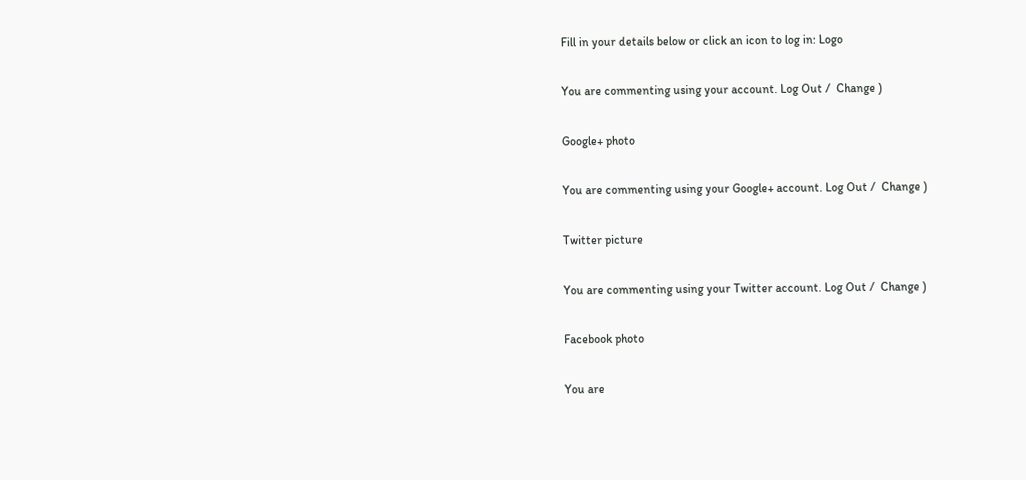Fill in your details below or click an icon to log in: Logo

You are commenting using your account. Log Out /  Change )

Google+ photo

You are commenting using your Google+ account. Log Out /  Change )

Twitter picture

You are commenting using your Twitter account. Log Out /  Change )

Facebook photo

You are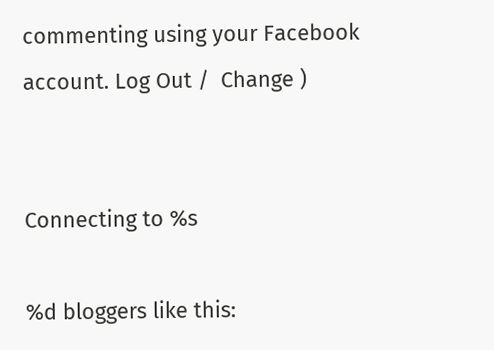commenting using your Facebook account. Log Out /  Change )


Connecting to %s

%d bloggers like this: